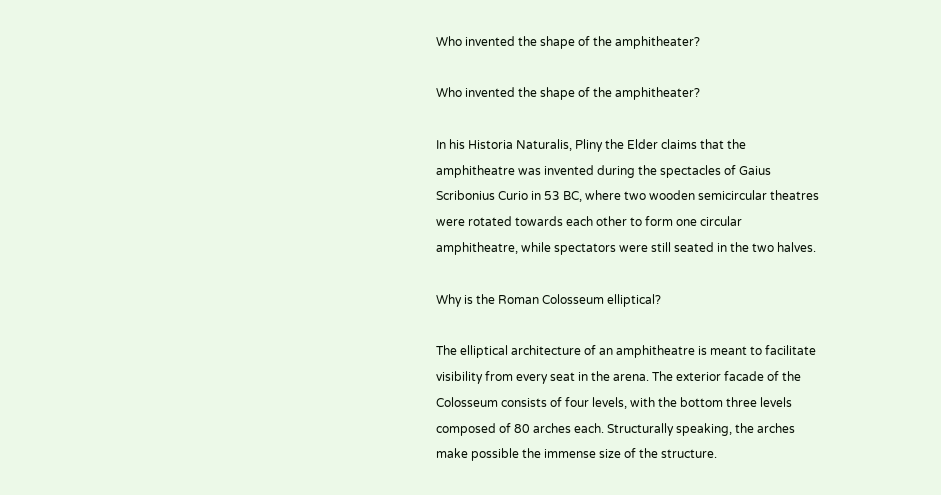Who invented the shape of the amphitheater?

Who invented the shape of the amphitheater?

In his Historia Naturalis, Pliny the Elder claims that the amphitheatre was invented during the spectacles of Gaius Scribonius Curio in 53 BC, where two wooden semicircular theatres were rotated towards each other to form one circular amphitheatre, while spectators were still seated in the two halves.

Why is the Roman Colosseum elliptical?

The elliptical architecture of an amphitheatre is meant to facilitate visibility from every seat in the arena. The exterior facade of the Colosseum consists of four levels, with the bottom three levels composed of 80 arches each. Structurally speaking, the arches make possible the immense size of the structure.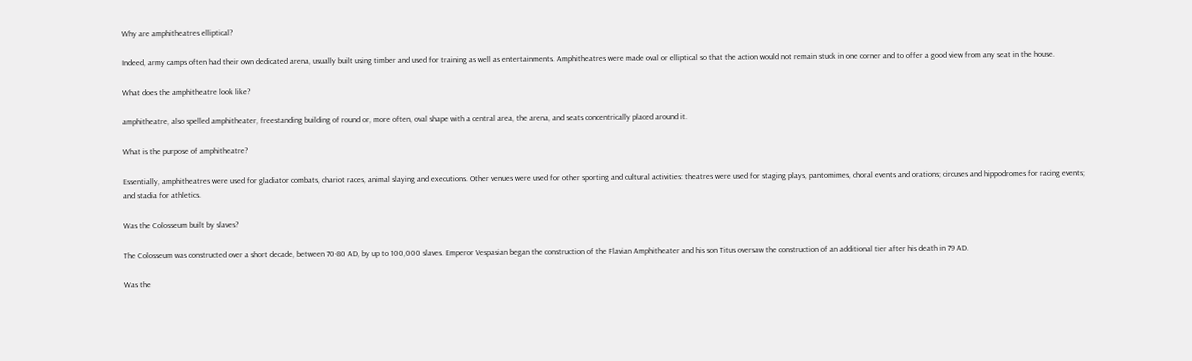Why are amphitheatres elliptical?

Indeed, army camps often had their own dedicated arena, usually built using timber and used for training as well as entertainments. Amphitheatres were made oval or elliptical so that the action would not remain stuck in one corner and to offer a good view from any seat in the house.

What does the amphitheatre look like?

amphitheatre, also spelled amphitheater, freestanding building of round or, more often, oval shape with a central area, the arena, and seats concentrically placed around it.

What is the purpose of amphitheatre?

Essentially, amphitheatres were used for gladiator combats, chariot races, animal slaying and executions. Other venues were used for other sporting and cultural activities: theatres were used for staging plays, pantomimes, choral events and orations; circuses and hippodromes for racing events; and stadia for athletics.

Was the Colosseum built by slaves?

The Colosseum was constructed over a short decade, between 70-80 AD, by up to 100,000 slaves. Emperor Vespasian began the construction of the Flavian Amphitheater and his son Titus oversaw the construction of an additional tier after his death in 79 AD.

Was the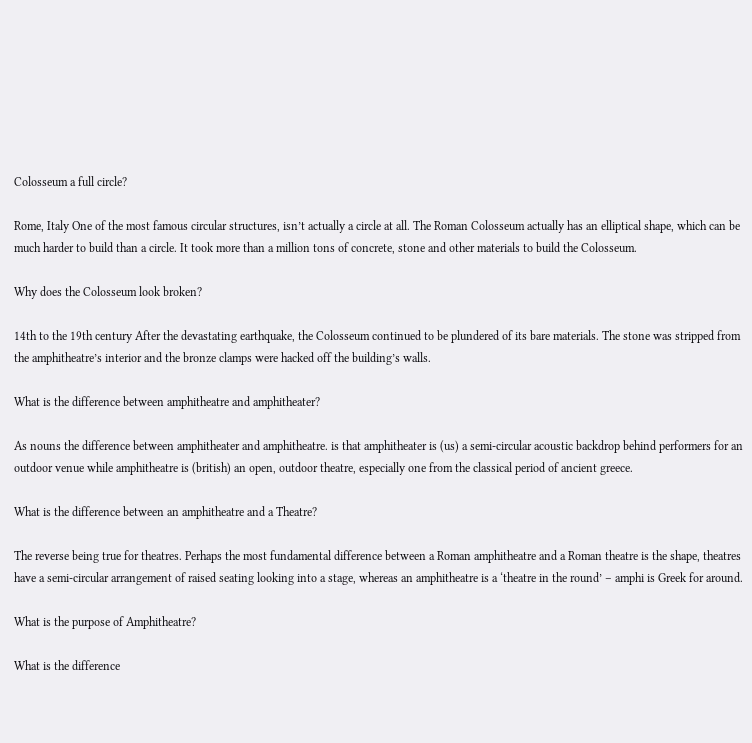Colosseum a full circle?

Rome, Italy One of the most famous circular structures, isn’t actually a circle at all. The Roman Colosseum actually has an elliptical shape, which can be much harder to build than a circle. It took more than a million tons of concrete, stone and other materials to build the Colosseum.

Why does the Colosseum look broken?

14th to the 19th century After the devastating earthquake, the Colosseum continued to be plundered of its bare materials. The stone was stripped from the amphitheatre’s interior and the bronze clamps were hacked off the building’s walls.

What is the difference between amphitheatre and amphitheater?

As nouns the difference between amphitheater and amphitheatre. is that amphitheater is (us) a semi-circular acoustic backdrop behind performers for an outdoor venue while amphitheatre is (british) an open, outdoor theatre, especially one from the classical period of ancient greece.

What is the difference between an amphitheatre and a Theatre?

The reverse being true for theatres. Perhaps the most fundamental difference between a Roman amphitheatre and a Roman theatre is the shape, theatres have a semi-circular arrangement of raised seating looking into a stage, whereas an amphitheatre is a ‘theatre in the round’ – amphi is Greek for around.

What is the purpose of Amphitheatre?

What is the difference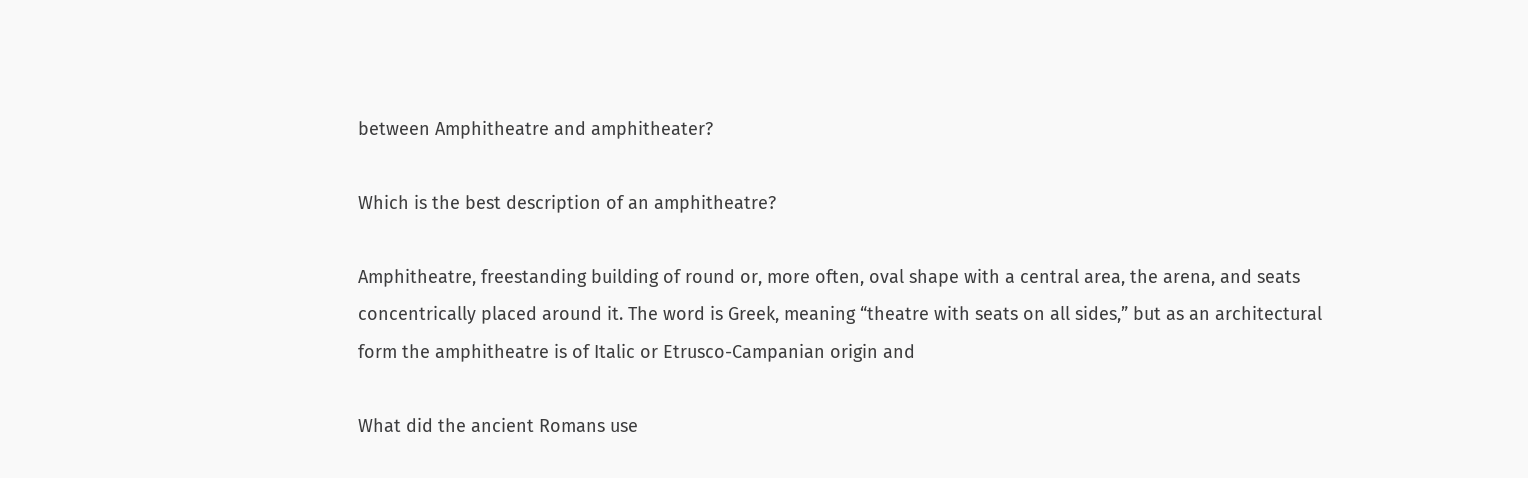between Amphitheatre and amphitheater?

Which is the best description of an amphitheatre?

Amphitheatre, freestanding building of round or, more often, oval shape with a central area, the arena, and seats concentrically placed around it. The word is Greek, meaning “theatre with seats on all sides,” but as an architectural form the amphitheatre is of Italic or Etrusco-Campanian origin and

What did the ancient Romans use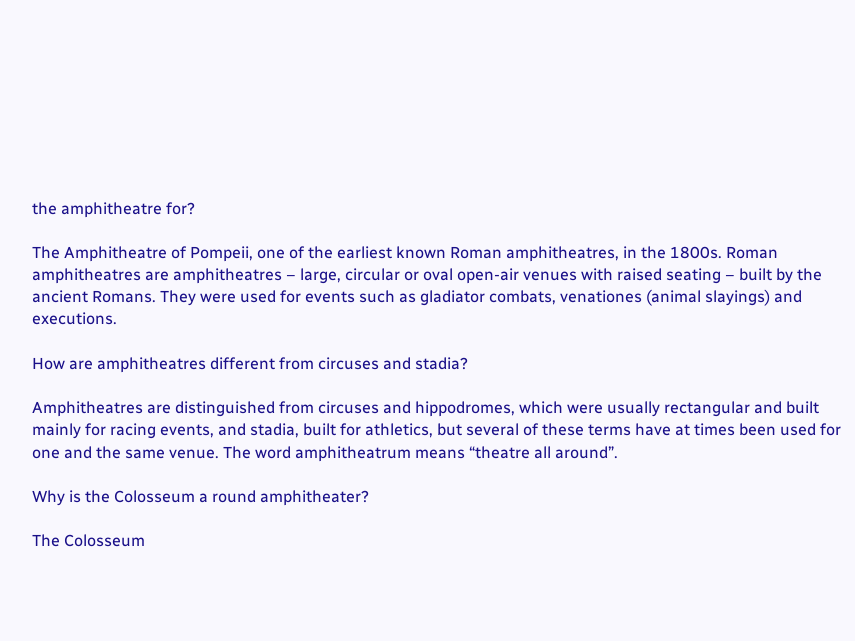the amphitheatre for?

The Amphitheatre of Pompeii, one of the earliest known Roman amphitheatres, in the 1800s. Roman amphitheatres are amphitheatres – large, circular or oval open-air venues with raised seating – built by the ancient Romans. They were used for events such as gladiator combats, venationes (animal slayings) and executions.

How are amphitheatres different from circuses and stadia?

Amphitheatres are distinguished from circuses and hippodromes, which were usually rectangular and built mainly for racing events, and stadia, built for athletics, but several of these terms have at times been used for one and the same venue. The word amphitheatrum means “theatre all around”.

Why is the Colosseum a round amphitheater?

The Colosseum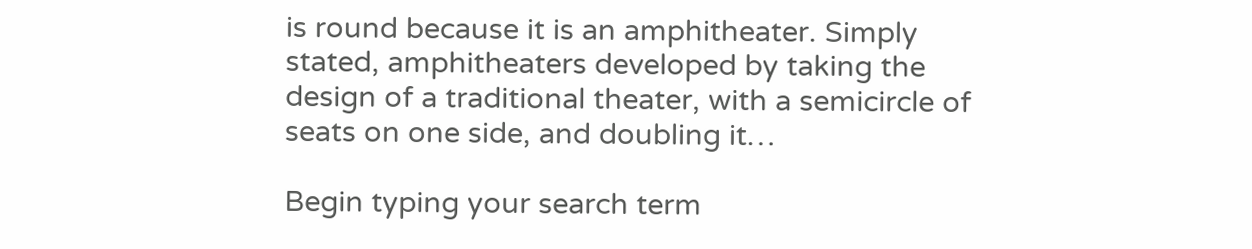is round because it is an amphitheater. Simply stated, amphitheaters developed by taking the design of a traditional theater, with a semicircle of seats on one side, and doubling it…

Begin typing your search term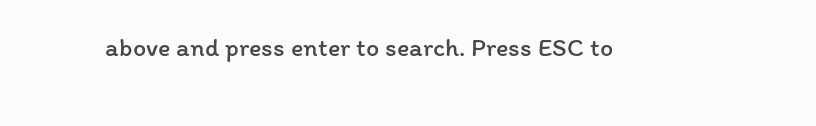above and press enter to search. Press ESC to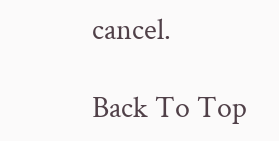cancel.

Back To Top